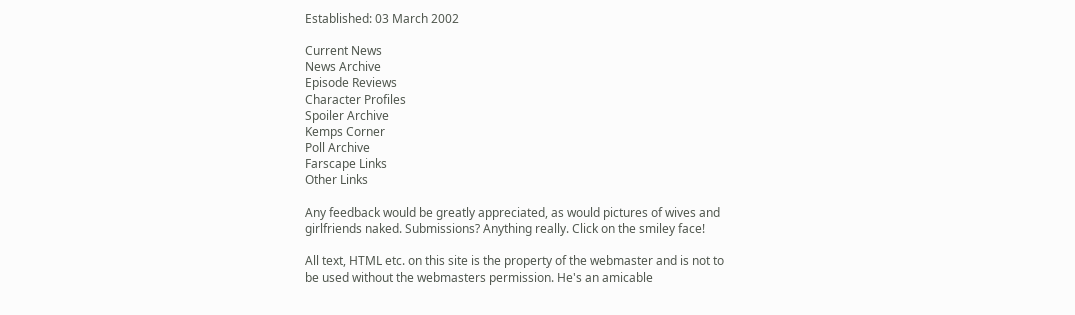Established: 03 March 2002

Current News
News Archive
Episode Reviews
Character Profiles
Spoiler Archive
Kemps Corner
Poll Archive
Farscape Links
Other Links

Any feedback would be greatly appreciated, as would pictures of wives and girlfriends naked. Submissions? Anything really. Click on the smiley face!

All text, HTML etc. on this site is the property of the webmaster and is not to be used without the webmasters permission. He's an amicable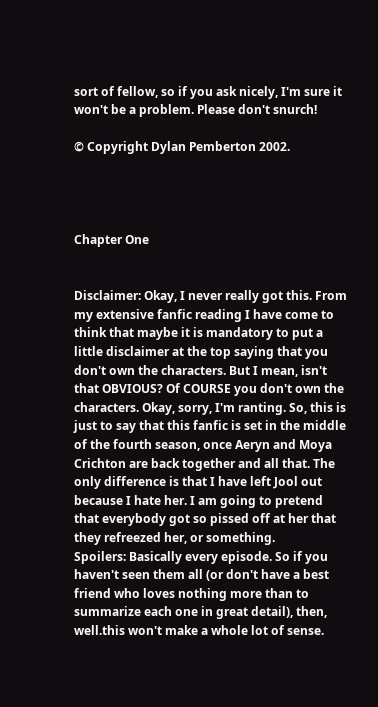sort of fellow, so if you ask nicely, I'm sure it won't be a problem. Please don't snurch!

© Copyright Dylan Pemberton 2002.




Chapter One


Disclaimer: Okay, I never really got this. From my extensive fanfic reading I have come to think that maybe it is mandatory to put a little disclaimer at the top saying that you don't own the characters. But I mean, isn't that OBVIOUS? Of COURSE you don't own the characters. Okay, sorry, I'm ranting. So, this is just to say that this fanfic is set in the middle of the fourth season, once Aeryn and Moya Crichton are back together and all that. The only difference is that I have left Jool out because I hate her. I am going to pretend that everybody got so pissed off at her that they refreezed her, or something.
Spoilers: Basically every episode. So if you haven't seen them all (or don't have a best friend who loves nothing more than to summarize each one in great detail), then, well.this won't make a whole lot of sense.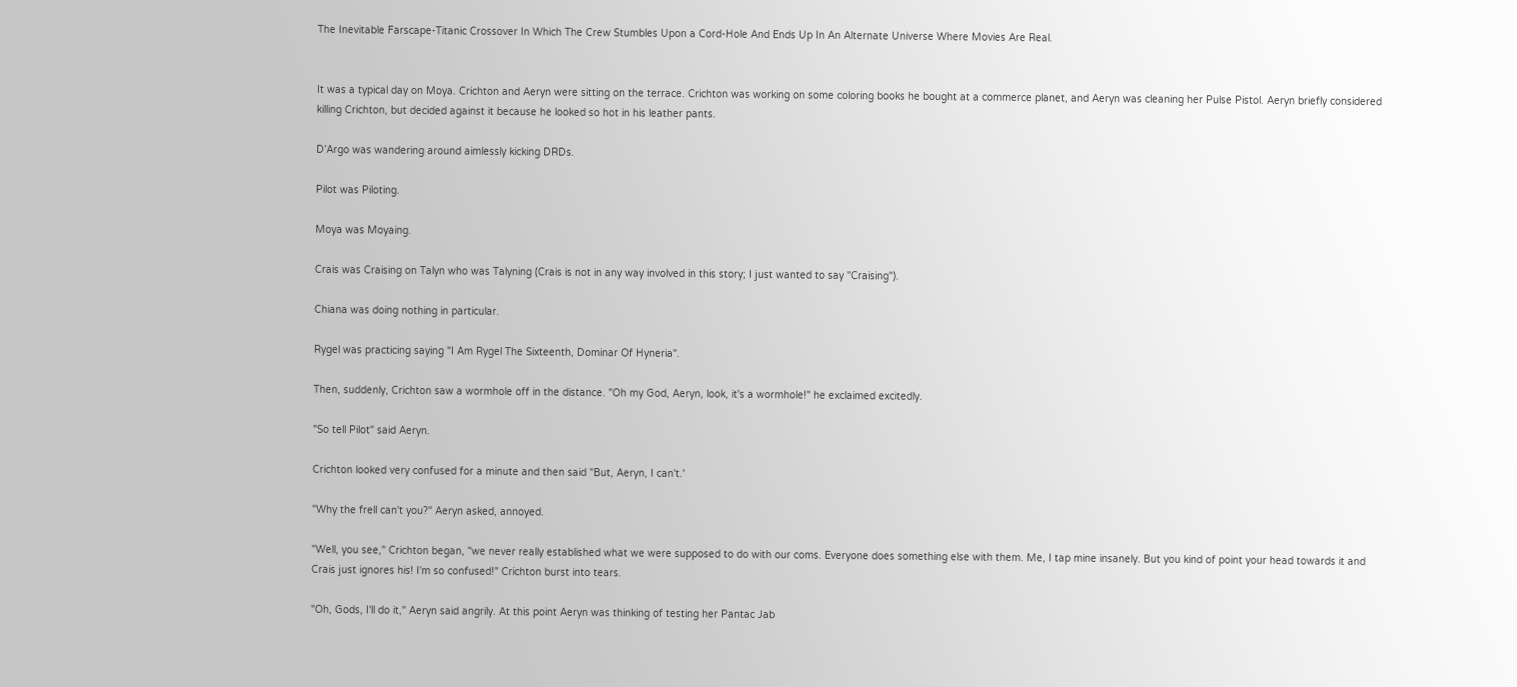The Inevitable Farscape-Titanic Crossover In Which The Crew Stumbles Upon a Cord-Hole And Ends Up In An Alternate Universe Where Movies Are Real.


It was a typical day on Moya. Crichton and Aeryn were sitting on the terrace. Crichton was working on some coloring books he bought at a commerce planet, and Aeryn was cleaning her Pulse Pistol. Aeryn briefly considered killing Crichton, but decided against it because he looked so hot in his leather pants.

D'Argo was wandering around aimlessly kicking DRDs.

Pilot was Piloting.

Moya was Moyaing.

Crais was Craising on Talyn who was Talyning (Crais is not in any way involved in this story; I just wanted to say "Craising").

Chiana was doing nothing in particular.

Rygel was practicing saying "I Am Rygel The Sixteenth, Dominar Of Hyneria".

Then, suddenly, Crichton saw a wormhole off in the distance. "Oh my God, Aeryn, look, it's a wormhole!" he exclaimed excitedly.

"So tell Pilot" said Aeryn.

Crichton looked very confused for a minute and then said "But, Aeryn, I can't.'

"Why the frell can't you?" Aeryn asked, annoyed.

"Well, you see," Crichton began, "we never really established what we were supposed to do with our coms. Everyone does something else with them. Me, I tap mine insanely. But you kind of point your head towards it and Crais just ignores his! I'm so confused!" Crichton burst into tears.

"Oh, Gods, I'll do it," Aeryn said angrily. At this point Aeryn was thinking of testing her Pantac Jab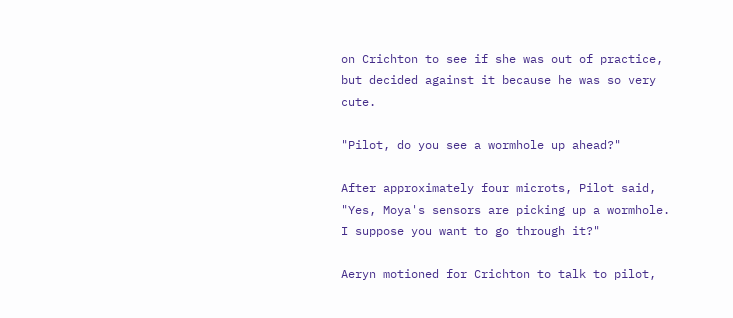on Crichton to see if she was out of practice, but decided against it because he was so very cute.

"Pilot, do you see a wormhole up ahead?"

After approximately four microts, Pilot said, "Yes, Moya's sensors are picking up a wormhole. I suppose you want to go through it?"

Aeryn motioned for Crichton to talk to pilot,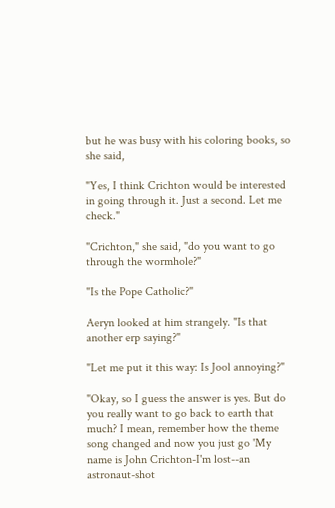but he was busy with his coloring books, so she said,

"Yes, I think Crichton would be interested in going through it. Just a second. Let me check."

"Crichton," she said, "do you want to go through the wormhole?"

"Is the Pope Catholic?"

Aeryn looked at him strangely. "Is that another erp saying?"

"Let me put it this way: Is Jool annoying?"

"Okay, so I guess the answer is yes. But do you really want to go back to earth that much? I mean, remember how the theme song changed and now you just go 'My name is John Crichton-I'm lost--an astronaut-shot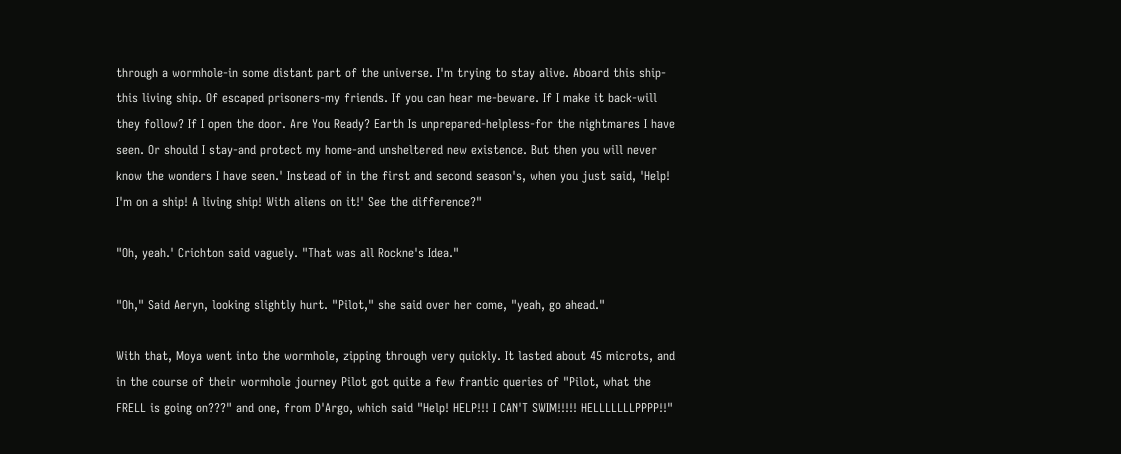through a wormhole-in some distant part of the universe. I'm trying to stay alive. Aboard this ship-this living ship. Of escaped prisoners-my friends. If you can hear me-beware. If I make it back-will they follow? If I open the door. Are You Ready? Earth Is unprepared-helpless-for the nightmares I have seen. Or should I stay-and protect my home-and unsheltered new existence. But then you will never know the wonders I have seen.' Instead of in the first and second season's, when you just said, 'Help! I'm on a ship! A living ship! With aliens on it!' See the difference?"

"Oh, yeah.' Crichton said vaguely. "That was all Rockne's Idea."

"Oh," Said Aeryn, looking slightly hurt. "Pilot," she said over her come, "yeah, go ahead."

With that, Moya went into the wormhole, zipping through very quickly. It lasted about 45 microts, and in the course of their wormhole journey Pilot got quite a few frantic queries of "Pilot, what the FRELL is going on???" and one, from D'Argo, which said "Help! HELP!!! I CAN'T SWIM!!!!! HELLLLLLLPPPP!!"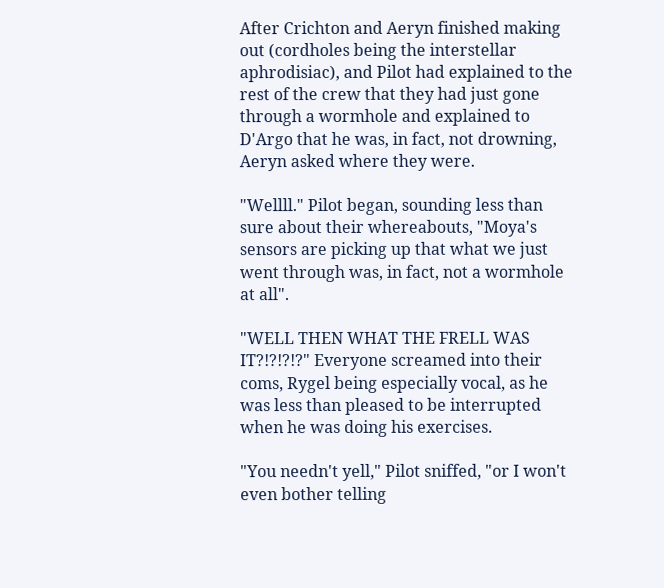After Crichton and Aeryn finished making out (cordholes being the interstellar aphrodisiac), and Pilot had explained to the rest of the crew that they had just gone through a wormhole and explained to D'Argo that he was, in fact, not drowning, Aeryn asked where they were.

"Wellll." Pilot began, sounding less than sure about their whereabouts, "Moya's sensors are picking up that what we just went through was, in fact, not a wormhole at all".

"WELL THEN WHAT THE FRELL WAS IT?!?!?!?" Everyone screamed into their coms, Rygel being especially vocal, as he was less than pleased to be interrupted when he was doing his exercises.

"You needn't yell," Pilot sniffed, "or I won't even bother telling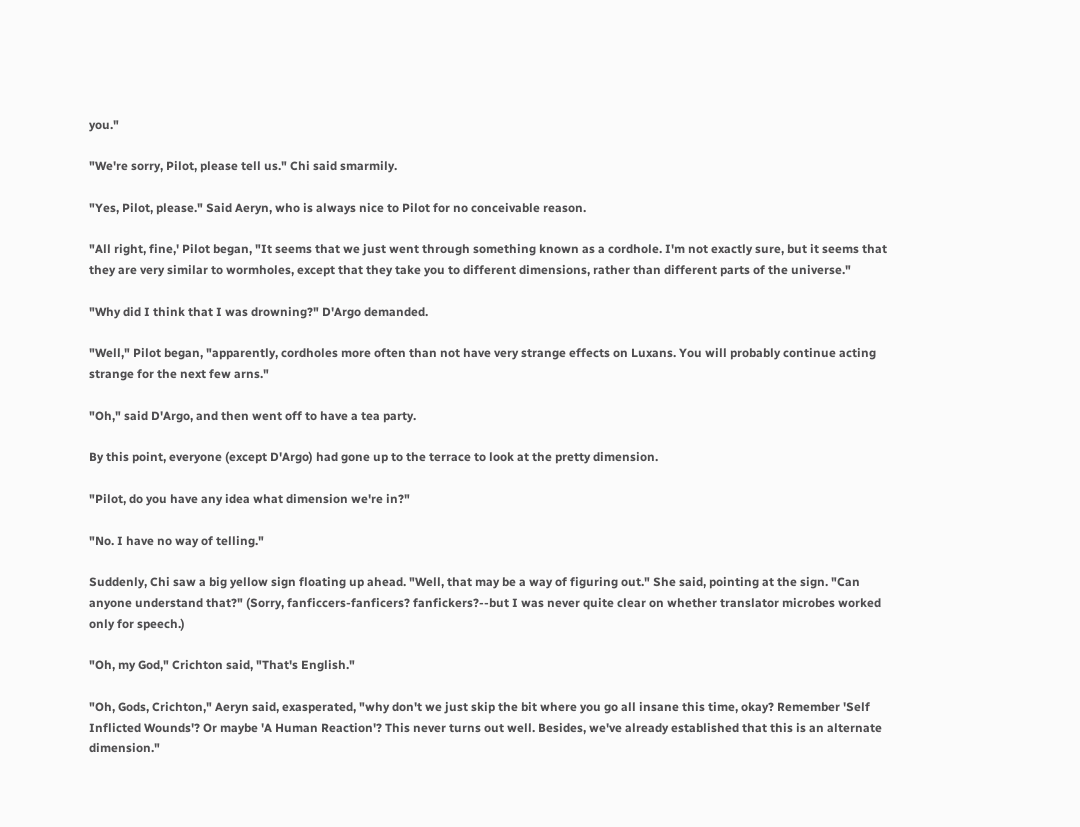you."

"We're sorry, Pilot, please tell us." Chi said smarmily.

"Yes, Pilot, please." Said Aeryn, who is always nice to Pilot for no conceivable reason.

"All right, fine,' Pilot began, "It seems that we just went through something known as a cordhole. I'm not exactly sure, but it seems that they are very similar to wormholes, except that they take you to different dimensions, rather than different parts of the universe."

"Why did I think that I was drowning?" D'Argo demanded.

"Well," Pilot began, "apparently, cordholes more often than not have very strange effects on Luxans. You will probably continue acting strange for the next few arns."

"Oh," said D'Argo, and then went off to have a tea party.

By this point, everyone (except D'Argo) had gone up to the terrace to look at the pretty dimension.

"Pilot, do you have any idea what dimension we're in?"

"No. I have no way of telling."

Suddenly, Chi saw a big yellow sign floating up ahead. "Well, that may be a way of figuring out." She said, pointing at the sign. "Can anyone understand that?" (Sorry, fanficcers-fanficers? fanfickers?--but I was never quite clear on whether translator microbes worked only for speech.)

"Oh, my God," Crichton said, "That's English."

"Oh, Gods, Crichton," Aeryn said, exasperated, "why don't we just skip the bit where you go all insane this time, okay? Remember 'Self Inflicted Wounds'? Or maybe 'A Human Reaction'? This never turns out well. Besides, we've already established that this is an alternate dimension."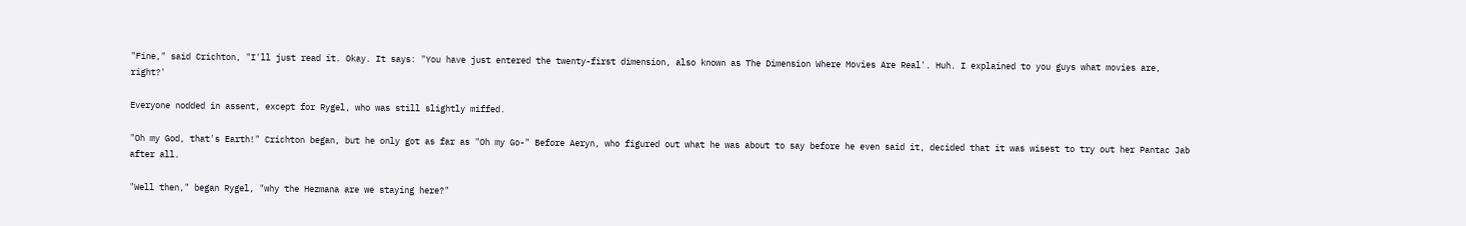"Fine," said Crichton, "I'll just read it. Okay. It says: "You have just entered the twenty-first dimension, also known as The Dimension Where Movies Are Real'. Huh. I explained to you guys what movies are, right?'

Everyone nodded in assent, except for Rygel, who was still slightly miffed.

"Oh my God, that's Earth!" Crichton began, but he only got as far as "Oh my Go-" Before Aeryn, who figured out what he was about to say before he even said it, decided that it was wisest to try out her Pantac Jab after all.

"Well then," began Rygel, "why the Hezmana are we staying here?"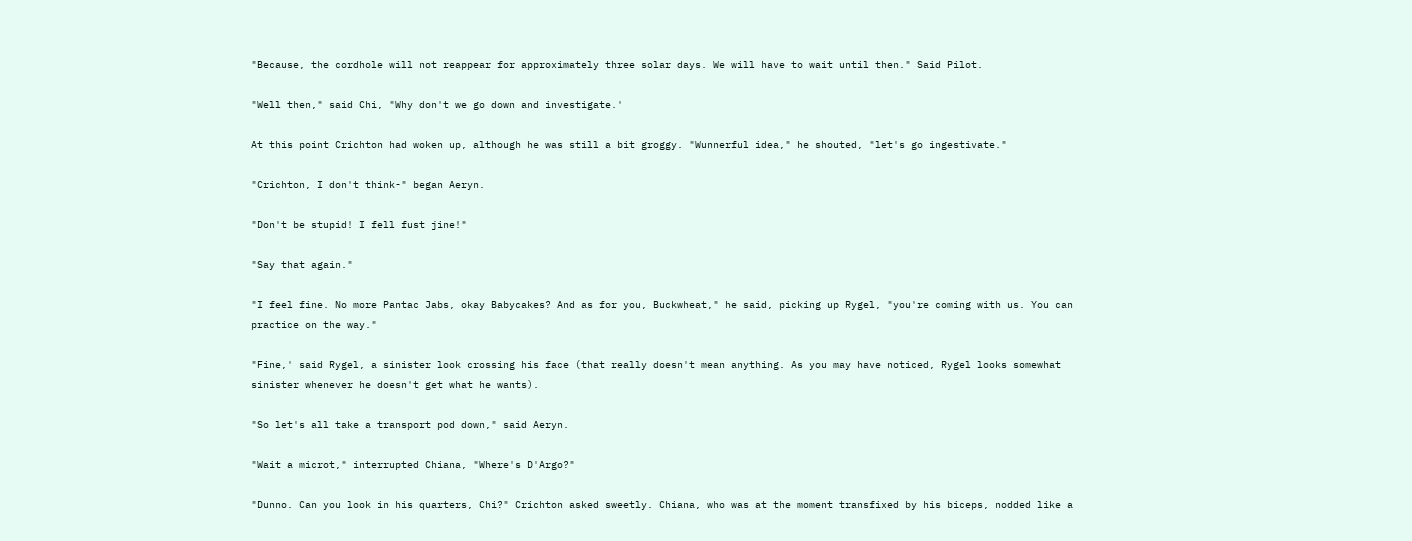"Because, the cordhole will not reappear for approximately three solar days. We will have to wait until then." Said Pilot.

"Well then," said Chi, "Why don't we go down and investigate.'

At this point Crichton had woken up, although he was still a bit groggy. "Wunnerful idea," he shouted, "let's go ingestivate."

"Crichton, I don't think-" began Aeryn.

"Don't be stupid! I fell fust jine!"

"Say that again."

"I feel fine. No more Pantac Jabs, okay Babycakes? And as for you, Buckwheat," he said, picking up Rygel, "you're coming with us. You can practice on the way."

"Fine,' said Rygel, a sinister look crossing his face (that really doesn't mean anything. As you may have noticed, Rygel looks somewhat sinister whenever he doesn't get what he wants).

"So let's all take a transport pod down," said Aeryn.

"Wait a microt," interrupted Chiana, "Where's D'Argo?"

"Dunno. Can you look in his quarters, Chi?" Crichton asked sweetly. Chiana, who was at the moment transfixed by his biceps, nodded like a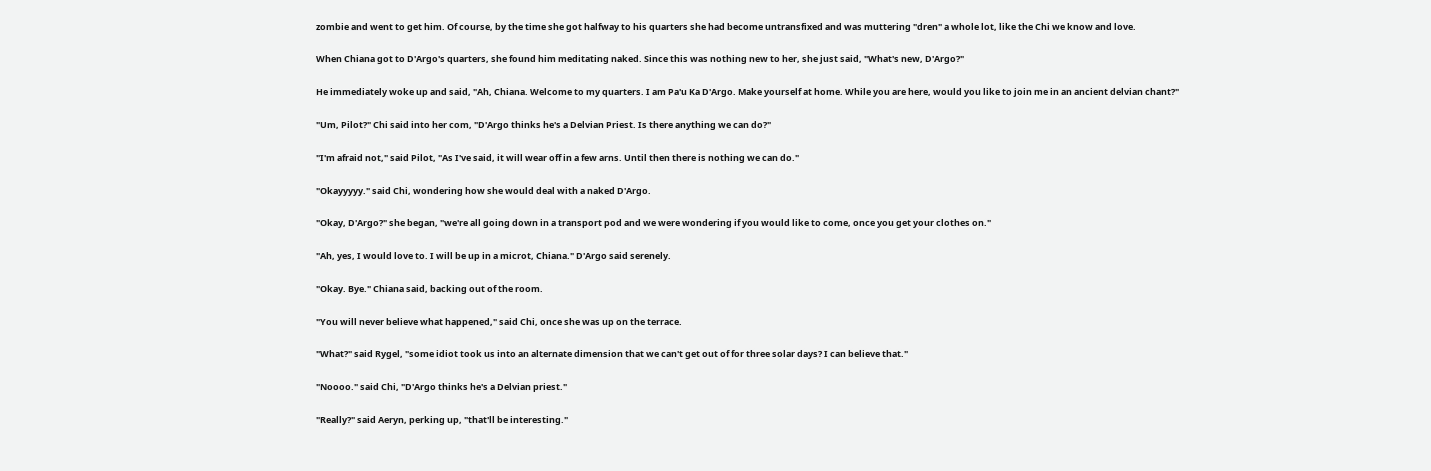zombie and went to get him. Of course, by the time she got halfway to his quarters she had become untransfixed and was muttering "dren" a whole lot, like the Chi we know and love.

When Chiana got to D'Argo's quarters, she found him meditating naked. Since this was nothing new to her, she just said, "What's new, D'Argo?"

He immediately woke up and said, "Ah, Chiana. Welcome to my quarters. I am Pa'u Ka D'Argo. Make yourself at home. While you are here, would you like to join me in an ancient delvian chant?"

"Um, Pilot?" Chi said into her com, "D'Argo thinks he's a Delvian Priest. Is there anything we can do?"

"I'm afraid not," said Pilot, "As I've said, it will wear off in a few arns. Until then there is nothing we can do."

"Okayyyyy." said Chi, wondering how she would deal with a naked D'Argo.

"Okay, D'Argo?" she began, "we're all going down in a transport pod and we were wondering if you would like to come, once you get your clothes on."

"Ah, yes, I would love to. I will be up in a microt, Chiana." D'Argo said serenely.

"Okay. Bye." Chiana said, backing out of the room.

"You will never believe what happened," said Chi, once she was up on the terrace.

"What?" said Rygel, "some idiot took us into an alternate dimension that we can't get out of for three solar days? I can believe that."

"Noooo." said Chi, "D'Argo thinks he's a Delvian priest."

"Really?" said Aeryn, perking up, "that'll be interesting."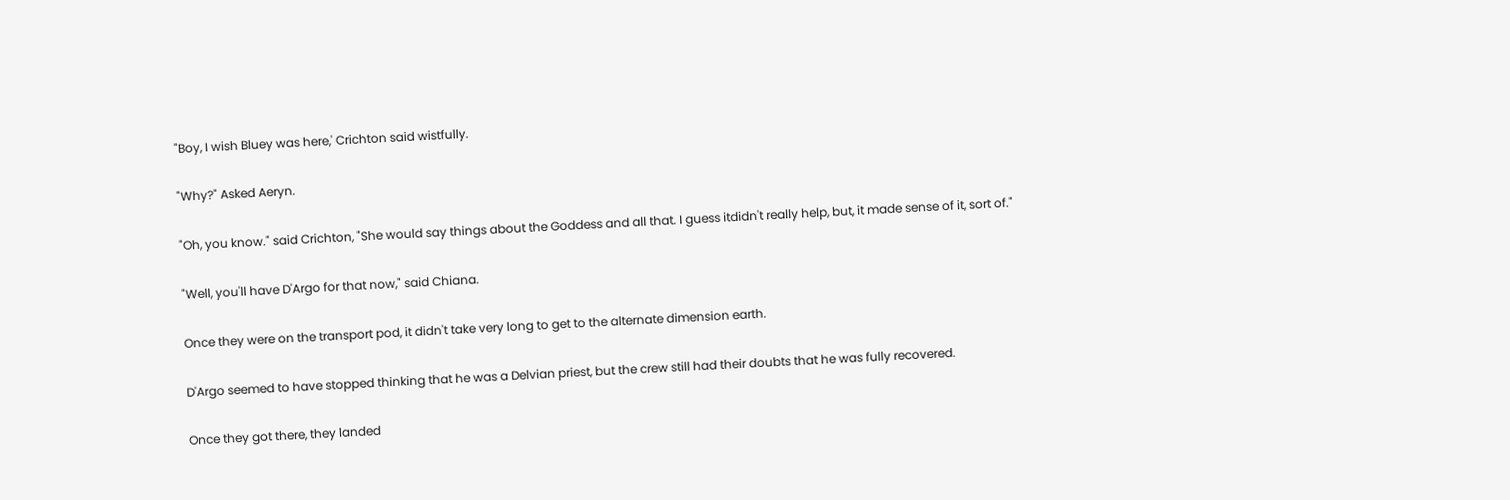"Boy, I wish Bluey was here,' Crichton said wistfully.

"Why?" Asked Aeryn.

"Oh, you know." said Crichton, "She would say things about the Goddess and all that. I guess itdidn't really help, but, it made sense of it, sort of."

"Well, you'll have D'Argo for that now," said Chiana.

Once they were on the transport pod, it didn't take very long to get to the alternate dimension earth.

D'Argo seemed to have stopped thinking that he was a Delvian priest, but the crew still had their doubts that he was fully recovered.

Once they got there, they landed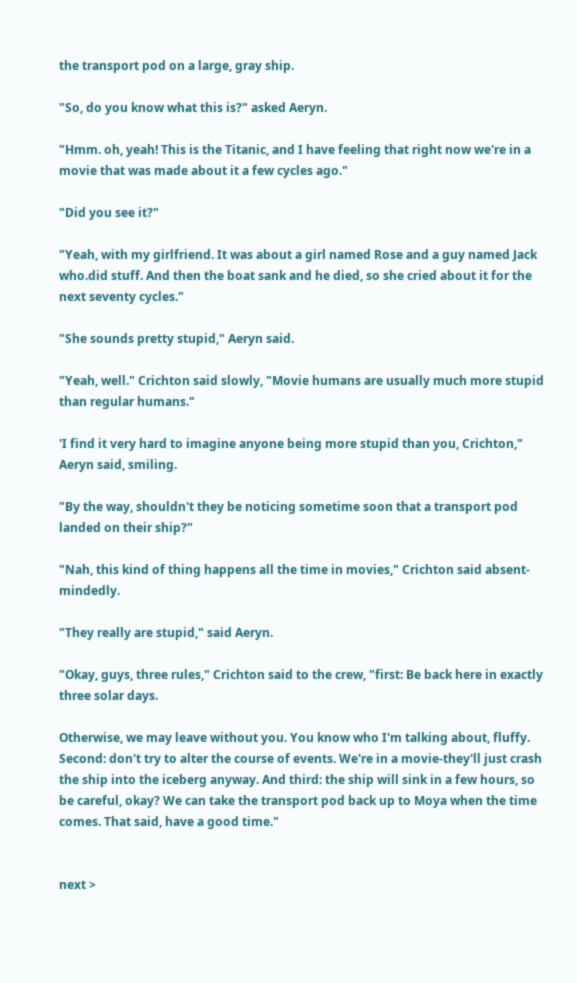the transport pod on a large, gray ship.

"So, do you know what this is?" asked Aeryn.

"Hmm. oh, yeah! This is the Titanic, and I have feeling that right now we're in a movie that was made about it a few cycles ago."

"Did you see it?"

"Yeah, with my girlfriend. It was about a girl named Rose and a guy named Jack who.did stuff. And then the boat sank and he died, so she cried about it for the next seventy cycles."

"She sounds pretty stupid," Aeryn said.

"Yeah, well." Crichton said slowly, "Movie humans are usually much more stupid than regular humans."

'I find it very hard to imagine anyone being more stupid than you, Crichton," Aeryn said, smiling.

"By the way, shouldn't they be noticing sometime soon that a transport pod landed on their ship?"

"Nah, this kind of thing happens all the time in movies," Crichton said absent-mindedly.

"They really are stupid," said Aeryn.

"Okay, guys, three rules," Crichton said to the crew, "first: Be back here in exactly three solar days.

Otherwise, we may leave without you. You know who I'm talking about, fluffy. Second: don't try to alter the course of events. We're in a movie-they'll just crash the ship into the iceberg anyway. And third: the ship will sink in a few hours, so be careful, okay? We can take the transport pod back up to Moya when the time comes. That said, have a good time."


next >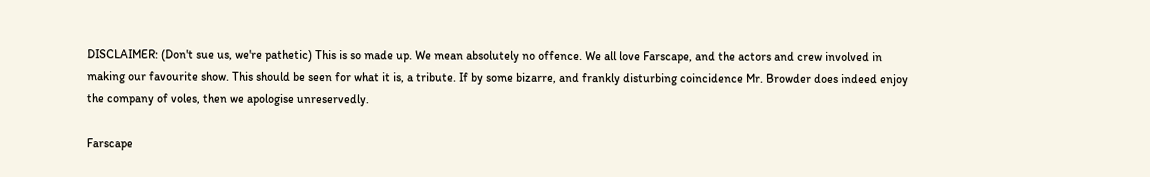DISCLAIMER: (Don't sue us, we're pathetic) This is so made up. We mean absolutely no offence. We all love Farscape, and the actors and crew involved in making our favourite show. This should be seen for what it is, a tribute. If by some bizarre, and frankly disturbing coincidence Mr. Browder does indeed enjoy the company of voles, then we apologise unreservedly.

Farscape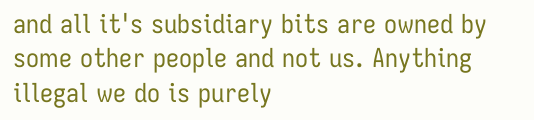and all it's subsidiary bits are owned by some other people and not us. Anything illegal we do is purely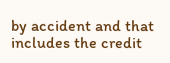by accident and that includes the credit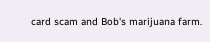card scam and Bob's marijuana farm.